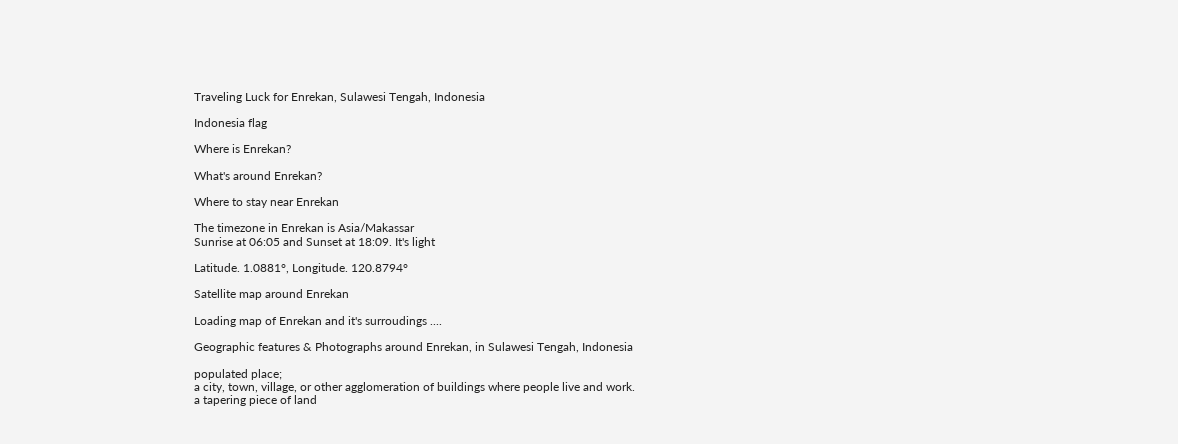Traveling Luck for Enrekan, Sulawesi Tengah, Indonesia

Indonesia flag

Where is Enrekan?

What's around Enrekan?

Where to stay near Enrekan

The timezone in Enrekan is Asia/Makassar
Sunrise at 06:05 and Sunset at 18:09. It's light

Latitude. 1.0881°, Longitude. 120.8794°

Satellite map around Enrekan

Loading map of Enrekan and it's surroudings ....

Geographic features & Photographs around Enrekan, in Sulawesi Tengah, Indonesia

populated place;
a city, town, village, or other agglomeration of buildings where people live and work.
a tapering piece of land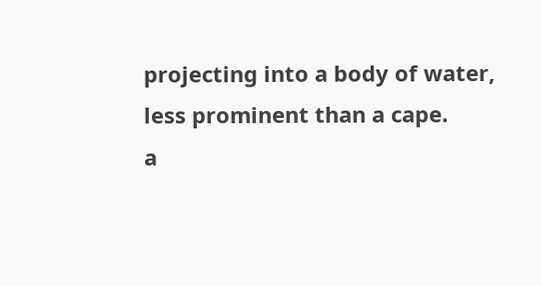projecting into a body of water, less prominent than a cape.
a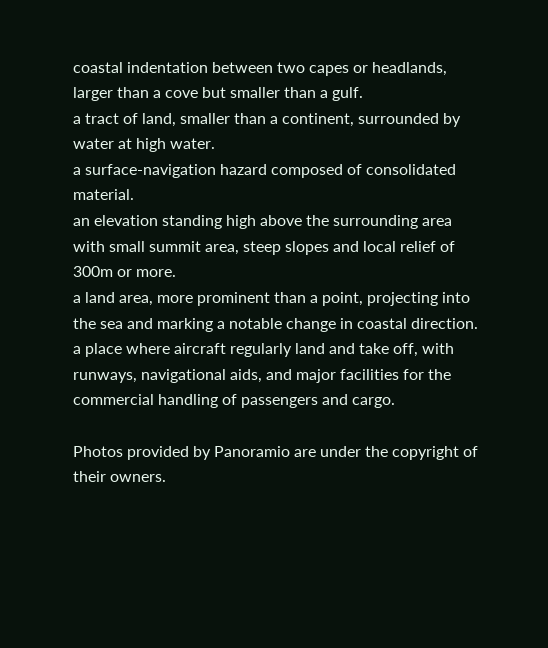coastal indentation between two capes or headlands, larger than a cove but smaller than a gulf.
a tract of land, smaller than a continent, surrounded by water at high water.
a surface-navigation hazard composed of consolidated material.
an elevation standing high above the surrounding area with small summit area, steep slopes and local relief of 300m or more.
a land area, more prominent than a point, projecting into the sea and marking a notable change in coastal direction.
a place where aircraft regularly land and take off, with runways, navigational aids, and major facilities for the commercial handling of passengers and cargo.

Photos provided by Panoramio are under the copyright of their owners.